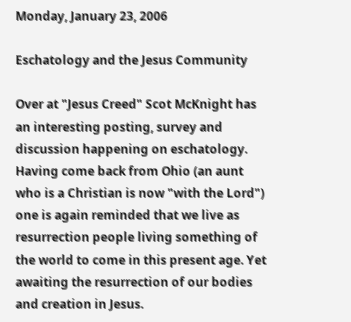Monday, January 23, 2006

Eschatology and the Jesus Community

Over at "Jesus Creed" Scot McKnight has an interesting posting, survey and discussion happening on eschatology. Having come back from Ohio (an aunt who is a Christian is now "with the Lord") one is again reminded that we live as resurrection people living something of the world to come in this present age. Yet awaiting the resurrection of our bodies and creation in Jesus.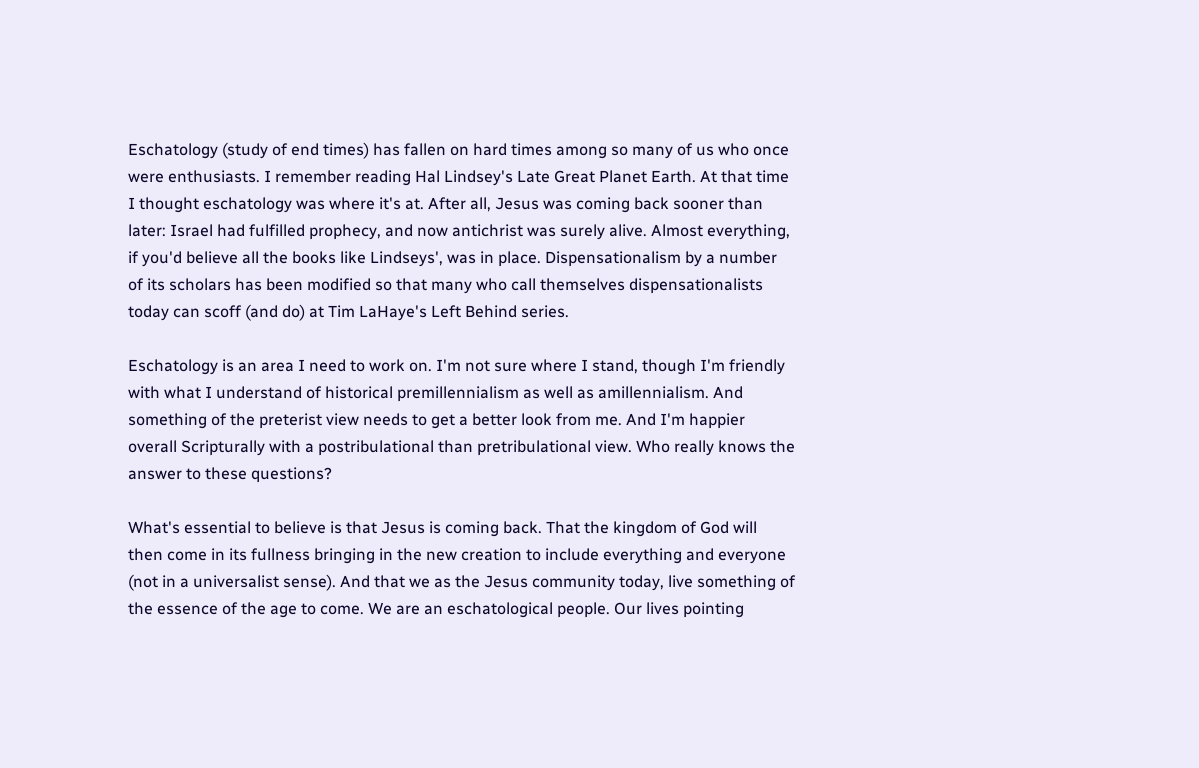Eschatology (study of end times) has fallen on hard times among so many of us who once were enthusiasts. I remember reading Hal Lindsey's Late Great Planet Earth. At that time I thought eschatology was where it's at. After all, Jesus was coming back sooner than later: Israel had fulfilled prophecy, and now antichrist was surely alive. Almost everything, if you'd believe all the books like Lindseys', was in place. Dispensationalism by a number of its scholars has been modified so that many who call themselves dispensationalists today can scoff (and do) at Tim LaHaye's Left Behind series.

Eschatology is an area I need to work on. I'm not sure where I stand, though I'm friendly with what I understand of historical premillennialism as well as amillennialism. And something of the preterist view needs to get a better look from me. And I'm happier overall Scripturally with a postribulational than pretribulational view. Who really knows the answer to these questions?

What's essential to believe is that Jesus is coming back. That the kingdom of God will then come in its fullness bringing in the new creation to include everything and everyone (not in a universalist sense). And that we as the Jesus community today, live something of the essence of the age to come. We are an eschatological people. Our lives pointing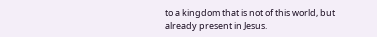to a kingdom that is not of this world, but already present in Jesus.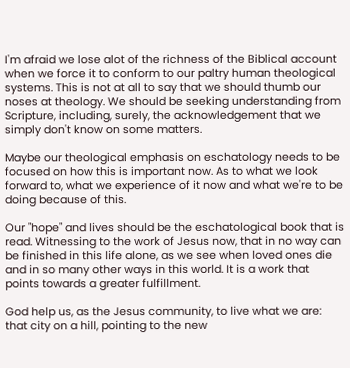I'm afraid we lose alot of the richness of the Biblical account when we force it to conform to our paltry human theological systems. This is not at all to say that we should thumb our noses at theology. We should be seeking understanding from Scripture, including, surely, the acknowledgement that we simply don't know on some matters.

Maybe our theological emphasis on eschatology needs to be focused on how this is important now. As to what we look forward to, what we experience of it now and what we're to be doing because of this.

Our "hope" and lives should be the eschatological book that is read. Witnessing to the work of Jesus now, that in no way can be finished in this life alone, as we see when loved ones die and in so many other ways in this world. It is a work that points towards a greater fulfillment.

God help us, as the Jesus community, to live what we are: that city on a hill, pointing to the new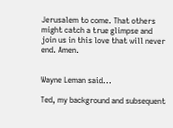Jerusalem to come. That others might catch a true glimpse and join us in this love that will never end. Amen.


Wayne Leman said...

Ted, my background and subsequent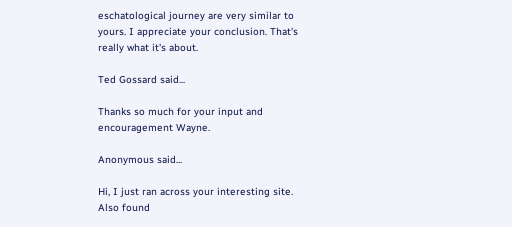eschatological journey are very similar to yours. I appreciate your conclusion. That's really what it's about.

Ted Gossard said...

Thanks so much for your input and encouragement Wayne.

Anonymous said...

Hi, I just ran across your interesting site. Also found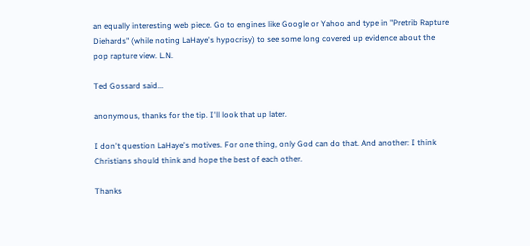an equally interesting web piece. Go to engines like Google or Yahoo and type in "Pretrib Rapture Diehards" (while noting LaHaye's hypocrisy) to see some long covered up evidence about the pop rapture view. L.N.

Ted Gossard said...

anonymous, thanks for the tip. I'll look that up later.

I don't question LaHaye's motives. For one thing, only God can do that. And another: I think Christians should think and hope the best of each other.

Thanks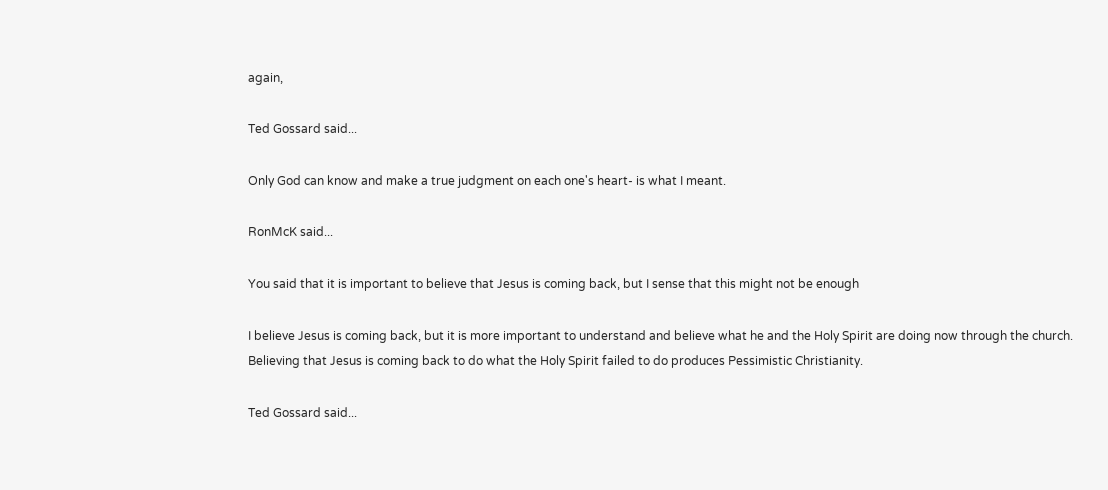again,

Ted Gossard said...

Only God can know and make a true judgment on each one's heart- is what I meant.

RonMcK said...

You said that it is important to believe that Jesus is coming back, but I sense that this might not be enough

I believe Jesus is coming back, but it is more important to understand and believe what he and the Holy Spirit are doing now through the church.
Believing that Jesus is coming back to do what the Holy Spirit failed to do produces Pessimistic Christianity.

Ted Gossard said...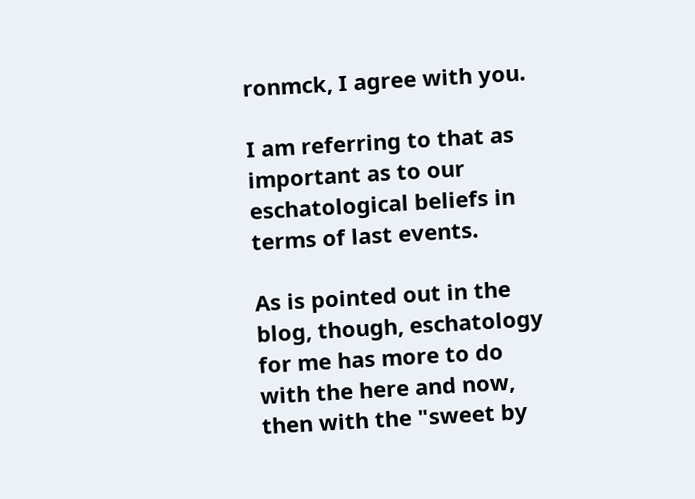ronmck, I agree with you.

I am referring to that as important as to our eschatological beliefs in terms of last events.

As is pointed out in the blog, though, eschatology for me has more to do with the here and now, then with the "sweet by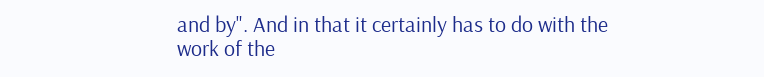and by". And in that it certainly has to do with the work of the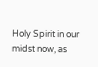Holy Spirit in our midst now, as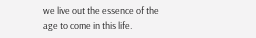we live out the essence of the age to come in this life.